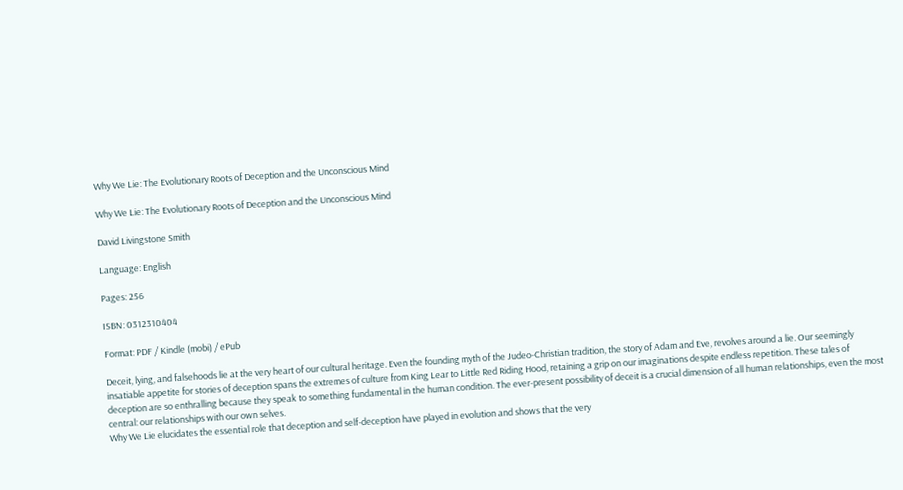Why We Lie: The Evolutionary Roots of Deception and the Unconscious Mind

Why We Lie: The Evolutionary Roots of Deception and the Unconscious Mind

David Livingstone Smith

Language: English

Pages: 256

ISBN: 0312310404

Format: PDF / Kindle (mobi) / ePub

Deceit, lying, and falsehoods lie at the very heart of our cultural heritage. Even the founding myth of the Judeo-Christian tradition, the story of Adam and Eve, revolves around a lie. Our seemingly insatiable appetite for stories of deception spans the extremes of culture from King Lear to Little Red Riding Hood, retaining a grip on our imaginations despite endless repetition. These tales of deception are so enthralling because they speak to something fundamental in the human condition. The ever-present possibility of deceit is a crucial dimension of all human relationships, even the most central: our relationships with our own selves.
Why We Lie elucidates the essential role that deception and self-deception have played in evolution and shows that the very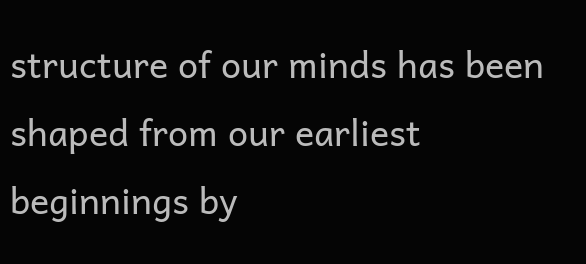structure of our minds has been shaped from our earliest beginnings by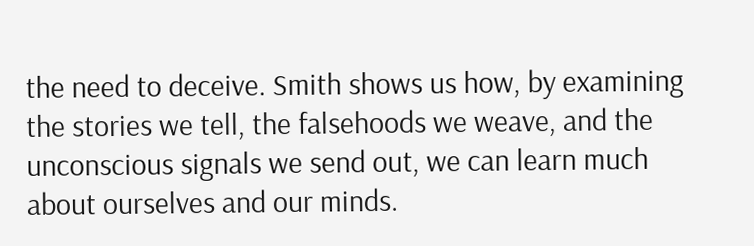the need to deceive. Smith shows us how, by examining the stories we tell, the falsehoods we weave, and the unconscious signals we send out, we can learn much about ourselves and our minds.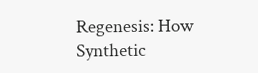Regenesis: How Synthetic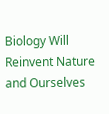Biology Will Reinvent Nature and Ourselves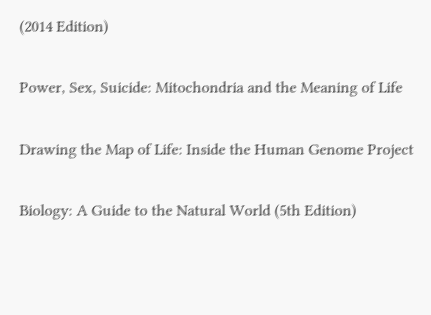(2014 Edition)

Power, Sex, Suicide: Mitochondria and the Meaning of Life

Drawing the Map of Life: Inside the Human Genome Project

Biology: A Guide to the Natural World (5th Edition)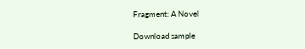Fragment: A Novel

Download sample